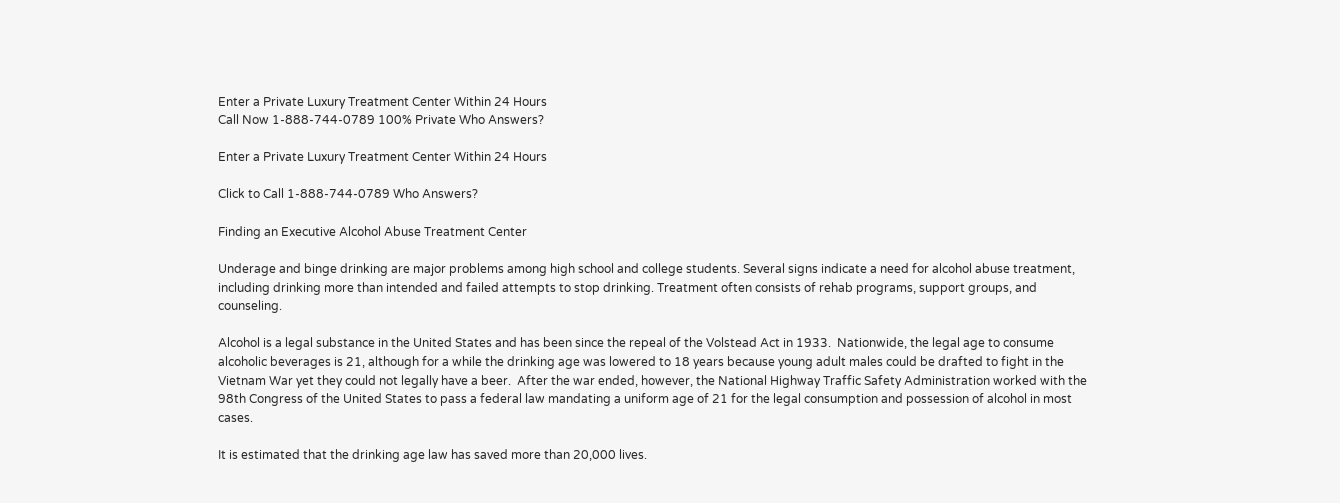Enter a Private Luxury Treatment Center Within 24 Hours
Call Now 1-888-744-0789 100% Private Who Answers?

Enter a Private Luxury Treatment Center Within 24 Hours

Click to Call 1-888-744-0789 Who Answers?

Finding an Executive Alcohol Abuse Treatment Center

Underage and binge drinking are major problems among high school and college students. Several signs indicate a need for alcohol abuse treatment, including drinking more than intended and failed attempts to stop drinking. Treatment often consists of rehab programs, support groups, and counseling.

Alcohol is a legal substance in the United States and has been since the repeal of the Volstead Act in 1933.  Nationwide, the legal age to consume alcoholic beverages is 21, although for a while the drinking age was lowered to 18 years because young adult males could be drafted to fight in the Vietnam War yet they could not legally have a beer.  After the war ended, however, the National Highway Traffic Safety Administration worked with the 98th Congress of the United States to pass a federal law mandating a uniform age of 21 for the legal consumption and possession of alcohol in most cases.

It is estimated that the drinking age law has saved more than 20,000 lives.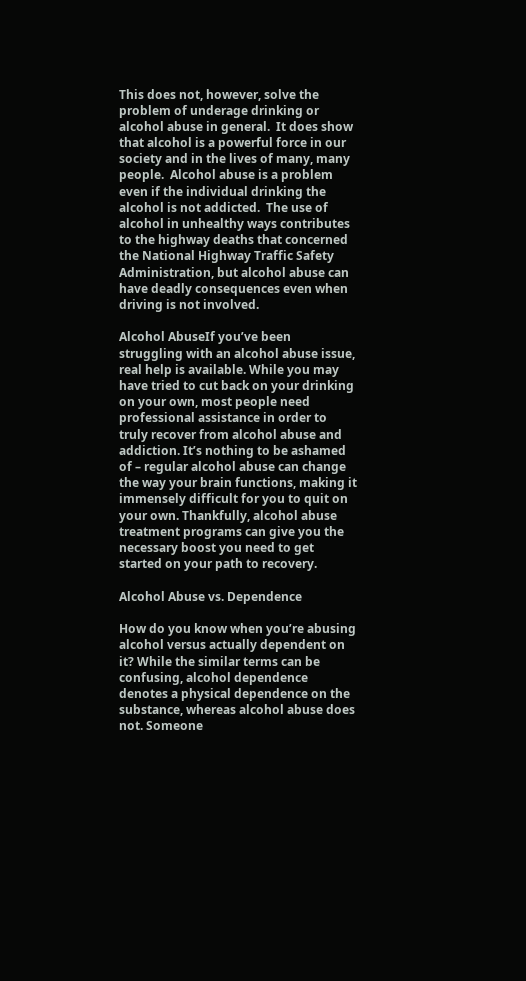This does not, however, solve the problem of underage drinking or alcohol abuse in general.  It does show that alcohol is a powerful force in our society and in the lives of many, many people.  Alcohol abuse is a problem even if the individual drinking the alcohol is not addicted.  The use of alcohol in unhealthy ways contributes to the highway deaths that concerned the National Highway Traffic Safety Administration, but alcohol abuse can have deadly consequences even when driving is not involved.

Alcohol AbuseIf you’ve been struggling with an alcohol abuse issue, real help is available. While you may have tried to cut back on your drinking on your own, most people need professional assistance in order to truly recover from alcohol abuse and addiction. It’s nothing to be ashamed of – regular alcohol abuse can change the way your brain functions, making it immensely difficult for you to quit on your own. Thankfully, alcohol abuse treatment programs can give you the necessary boost you need to get started on your path to recovery.

Alcohol Abuse vs. Dependence

How do you know when you’re abusing alcohol versus actually dependent on it? While the similar terms can be confusing, alcohol dependence denotes a physical dependence on the substance, whereas alcohol abuse does not. Someone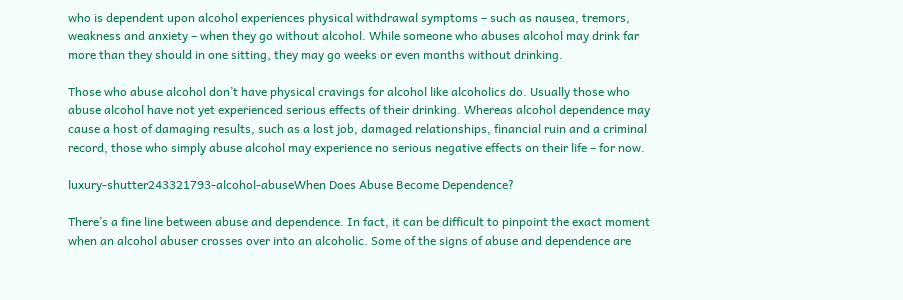who is dependent upon alcohol experiences physical withdrawal symptoms – such as nausea, tremors, weakness and anxiety – when they go without alcohol. While someone who abuses alcohol may drink far more than they should in one sitting, they may go weeks or even months without drinking.

Those who abuse alcohol don’t have physical cravings for alcohol like alcoholics do. Usually those who abuse alcohol have not yet experienced serious effects of their drinking. Whereas alcohol dependence may cause a host of damaging results, such as a lost job, damaged relationships, financial ruin and a criminal record, those who simply abuse alcohol may experience no serious negative effects on their life – for now.

luxury-shutter243321793-alcohol-abuseWhen Does Abuse Become Dependence?

There’s a fine line between abuse and dependence. In fact, it can be difficult to pinpoint the exact moment when an alcohol abuser crosses over into an alcoholic. Some of the signs of abuse and dependence are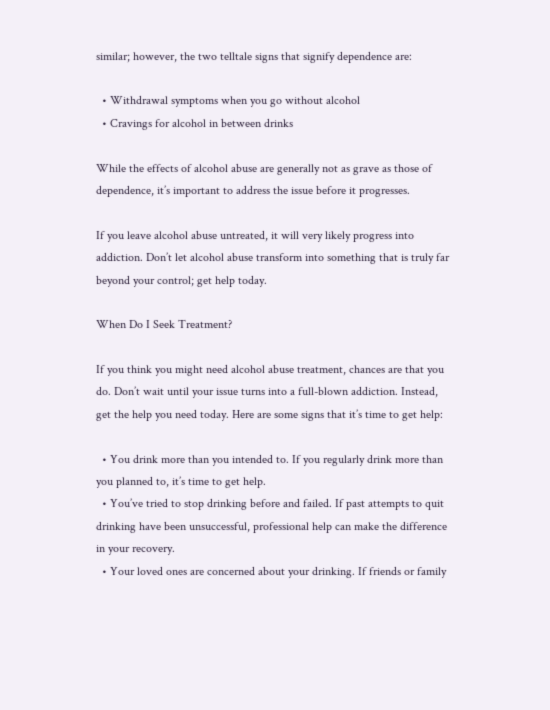similar; however, the two telltale signs that signify dependence are:

  • Withdrawal symptoms when you go without alcohol
  • Cravings for alcohol in between drinks

While the effects of alcohol abuse are generally not as grave as those of dependence, it’s important to address the issue before it progresses.

If you leave alcohol abuse untreated, it will very likely progress into addiction. Don’t let alcohol abuse transform into something that is truly far beyond your control; get help today.

When Do I Seek Treatment?

If you think you might need alcohol abuse treatment, chances are that you do. Don’t wait until your issue turns into a full-blown addiction. Instead, get the help you need today. Here are some signs that it’s time to get help:

  • You drink more than you intended to. If you regularly drink more than you planned to, it’s time to get help.
  • You’ve tried to stop drinking before and failed. If past attempts to quit drinking have been unsuccessful, professional help can make the difference in your recovery.
  • Your loved ones are concerned about your drinking. If friends or family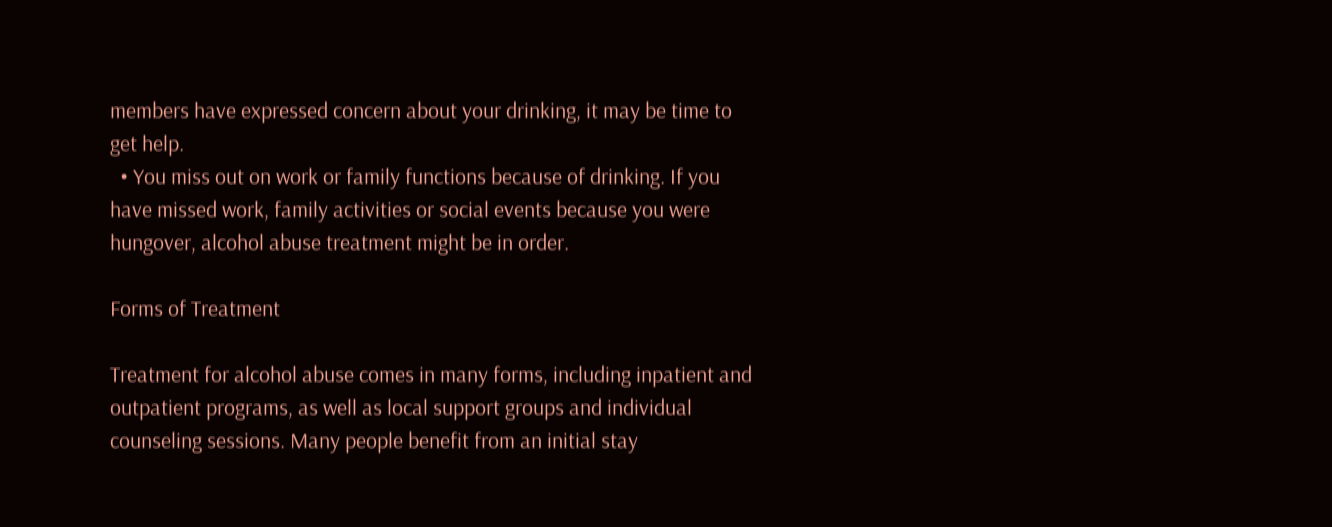members have expressed concern about your drinking, it may be time to get help.
  • You miss out on work or family functions because of drinking. If you have missed work, family activities or social events because you were hungover, alcohol abuse treatment might be in order.

Forms of Treatment

Treatment for alcohol abuse comes in many forms, including inpatient and outpatient programs, as well as local support groups and individual counseling sessions. Many people benefit from an initial stay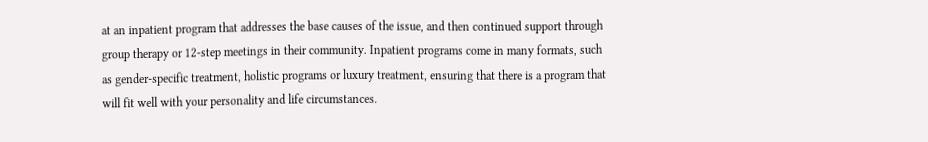at an inpatient program that addresses the base causes of the issue, and then continued support through group therapy or 12-step meetings in their community. Inpatient programs come in many formats, such as gender-specific treatment, holistic programs or luxury treatment, ensuring that there is a program that will fit well with your personality and life circumstances.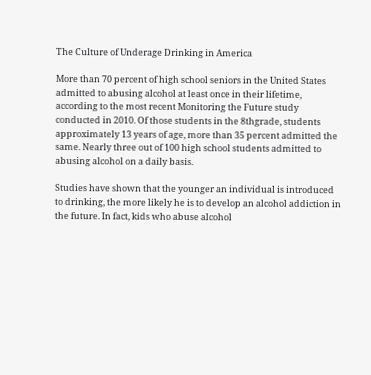The Culture of Underage Drinking in America

More than 70 percent of high school seniors in the United States admitted to abusing alcohol at least once in their lifetime, according to the most recent Monitoring the Future study conducted in 2010. Of those students in the 8thgrade, students approximately 13 years of age, more than 35 percent admitted the same. Nearly three out of 100 high school students admitted to abusing alcohol on a daily basis.

Studies have shown that the younger an individual is introduced to drinking, the more likely he is to develop an alcohol addiction in the future. In fact, kids who abuse alcohol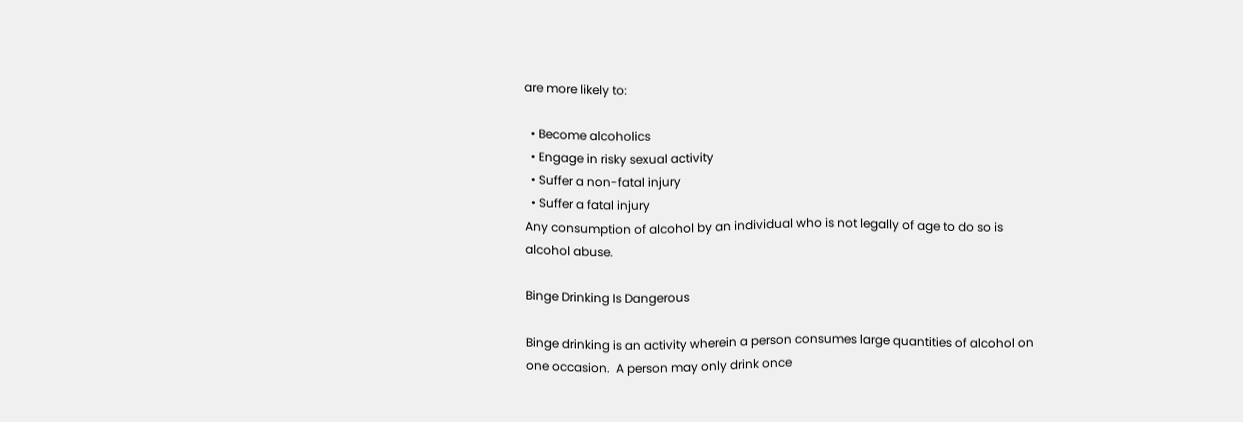are more likely to:

  • Become alcoholics
  • Engage in risky sexual activity
  • Suffer a non-fatal injury
  • Suffer a fatal injury
Any consumption of alcohol by an individual who is not legally of age to do so is alcohol abuse.

Binge Drinking Is Dangerous

Binge drinking is an activity wherein a person consumes large quantities of alcohol on one occasion.  A person may only drink once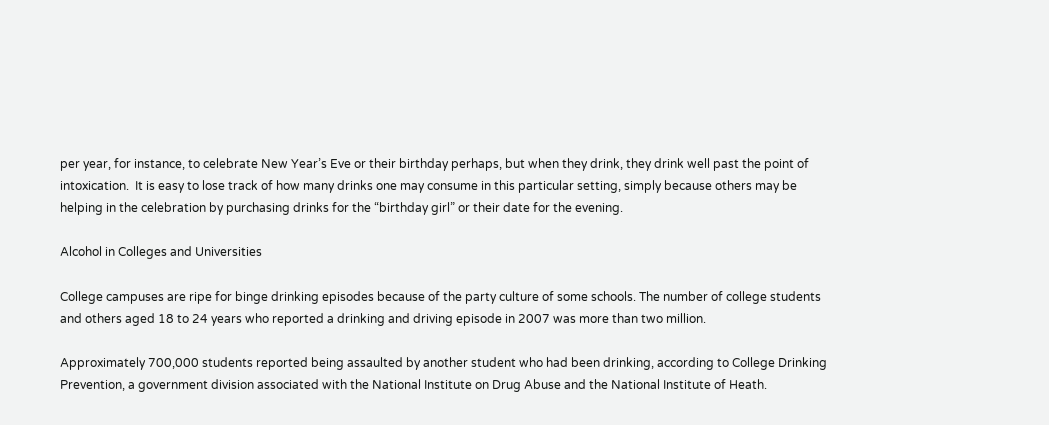per year, for instance, to celebrate New Year’s Eve or their birthday perhaps, but when they drink, they drink well past the point of intoxication.  It is easy to lose track of how many drinks one may consume in this particular setting, simply because others may be helping in the celebration by purchasing drinks for the “birthday girl” or their date for the evening.

Alcohol in Colleges and Universities

College campuses are ripe for binge drinking episodes because of the party culture of some schools. The number of college students and others aged 18 to 24 years who reported a drinking and driving episode in 2007 was more than two million.

Approximately 700,000 students reported being assaulted by another student who had been drinking, according to College Drinking Prevention, a government division associated with the National Institute on Drug Abuse and the National Institute of Heath.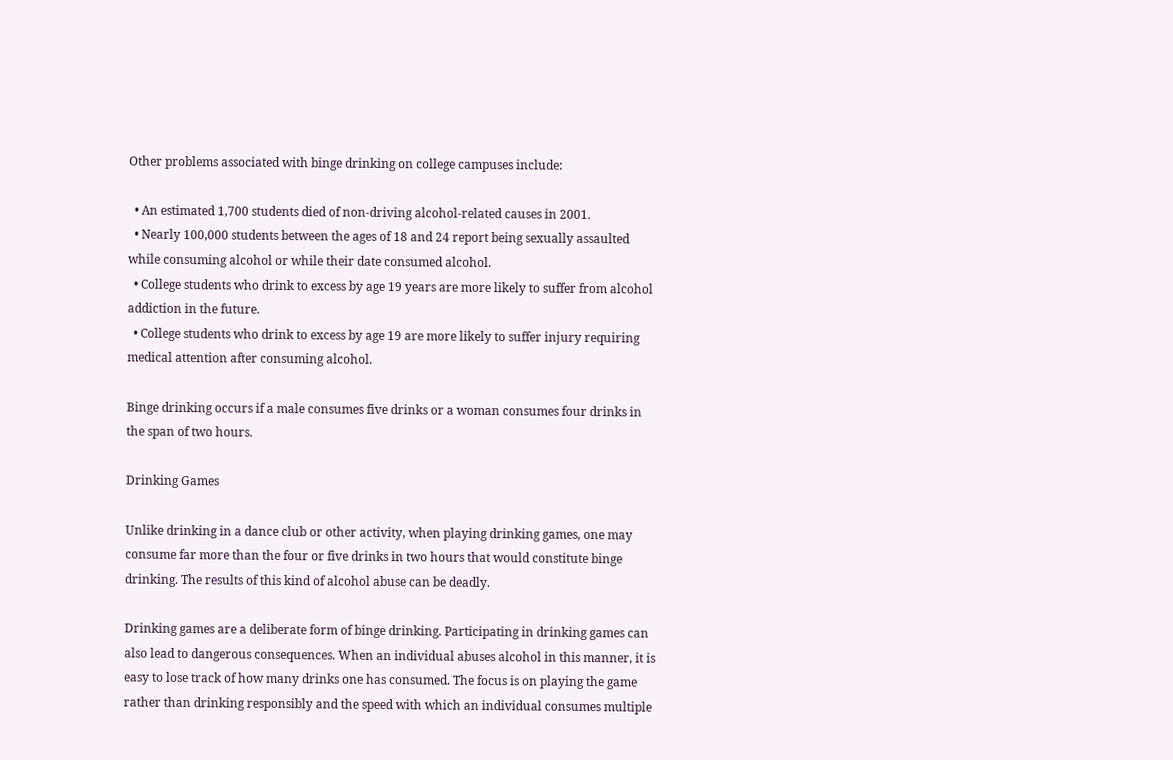Other problems associated with binge drinking on college campuses include:

  • An estimated 1,700 students died of non-driving alcohol-related causes in 2001.
  • Nearly 100,000 students between the ages of 18 and 24 report being sexually assaulted while consuming alcohol or while their date consumed alcohol.
  • College students who drink to excess by age 19 years are more likely to suffer from alcohol addiction in the future.
  • College students who drink to excess by age 19 are more likely to suffer injury requiring medical attention after consuming alcohol.

Binge drinking occurs if a male consumes five drinks or a woman consumes four drinks in the span of two hours.

Drinking Games

Unlike drinking in a dance club or other activity, when playing drinking games, one may consume far more than the four or five drinks in two hours that would constitute binge drinking. The results of this kind of alcohol abuse can be deadly.

Drinking games are a deliberate form of binge drinking. Participating in drinking games can also lead to dangerous consequences. When an individual abuses alcohol in this manner, it is easy to lose track of how many drinks one has consumed. The focus is on playing the game rather than drinking responsibly and the speed with which an individual consumes multiple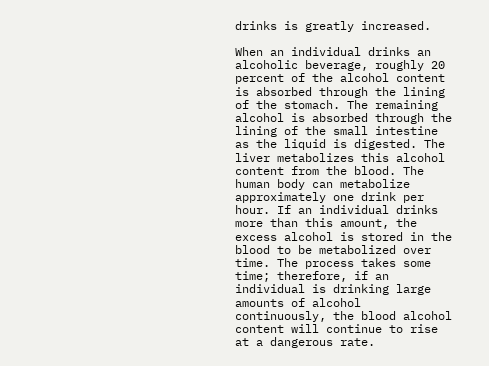drinks is greatly increased.

When an individual drinks an alcoholic beverage, roughly 20 percent of the alcohol content is absorbed through the lining of the stomach. The remaining alcohol is absorbed through the lining of the small intestine as the liquid is digested. The liver metabolizes this alcohol content from the blood. The human body can metabolize approximately one drink per hour. If an individual drinks more than this amount, the excess alcohol is stored in the blood to be metabolized over time. The process takes some time; therefore, if an individual is drinking large amounts of alcohol continuously, the blood alcohol content will continue to rise at a dangerous rate.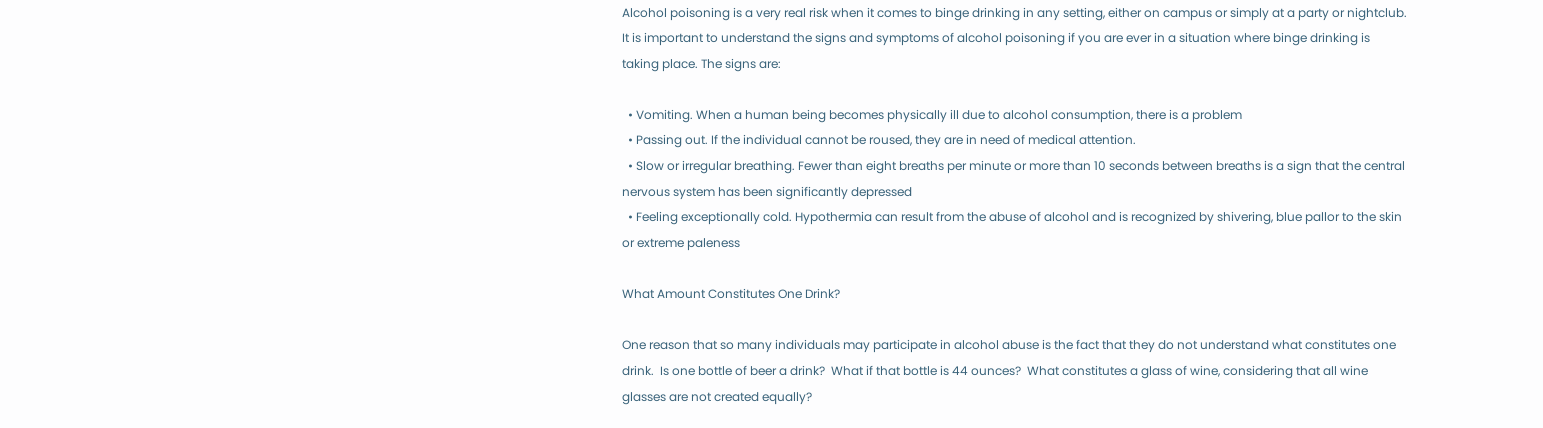Alcohol poisoning is a very real risk when it comes to binge drinking in any setting, either on campus or simply at a party or nightclub. It is important to understand the signs and symptoms of alcohol poisoning if you are ever in a situation where binge drinking is taking place. The signs are:

  • Vomiting. When a human being becomes physically ill due to alcohol consumption, there is a problem
  • Passing out. If the individual cannot be roused, they are in need of medical attention.
  • Slow or irregular breathing. Fewer than eight breaths per minute or more than 10 seconds between breaths is a sign that the central nervous system has been significantly depressed
  • Feeling exceptionally cold. Hypothermia can result from the abuse of alcohol and is recognized by shivering, blue pallor to the skin or extreme paleness

What Amount Constitutes One Drink?

One reason that so many individuals may participate in alcohol abuse is the fact that they do not understand what constitutes one drink.  Is one bottle of beer a drink?  What if that bottle is 44 ounces?  What constitutes a glass of wine, considering that all wine glasses are not created equally?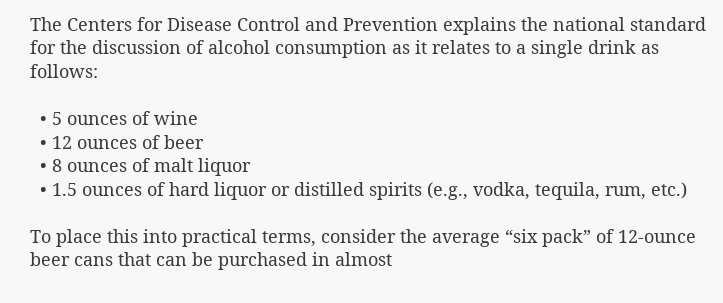The Centers for Disease Control and Prevention explains the national standard for the discussion of alcohol consumption as it relates to a single drink as follows:

  • 5 ounces of wine
  • 12 ounces of beer
  • 8 ounces of malt liquor
  • 1.5 ounces of hard liquor or distilled spirits (e.g., vodka, tequila, rum, etc.)

To place this into practical terms, consider the average “six pack” of 12-ounce beer cans that can be purchased in almost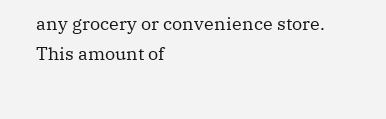any grocery or convenience store.  This amount of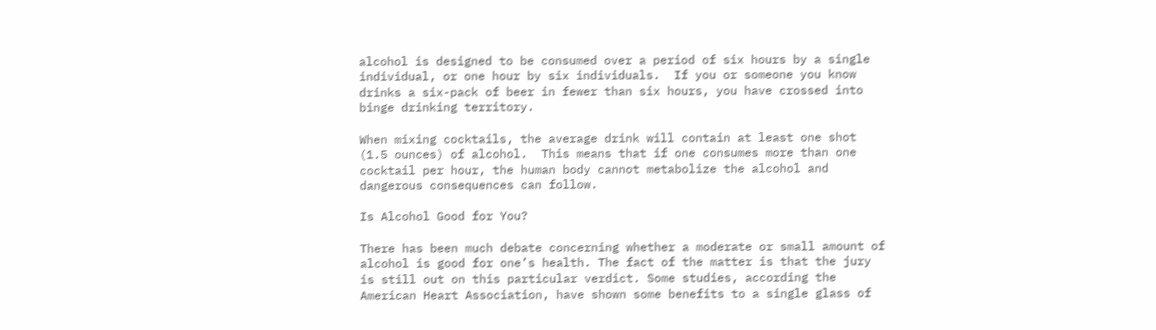alcohol is designed to be consumed over a period of six hours by a single individual, or one hour by six individuals.  If you or someone you know drinks a six-pack of beer in fewer than six hours, you have crossed into binge drinking territory.

When mixing cocktails, the average drink will contain at least one shot (1.5 ounces) of alcohol.  This means that if one consumes more than one cocktail per hour, the human body cannot metabolize the alcohol and dangerous consequences can follow.

Is Alcohol Good for You?

There has been much debate concerning whether a moderate or small amount of alcohol is good for one’s health. The fact of the matter is that the jury is still out on this particular verdict. Some studies, according the American Heart Association, have shown some benefits to a single glass of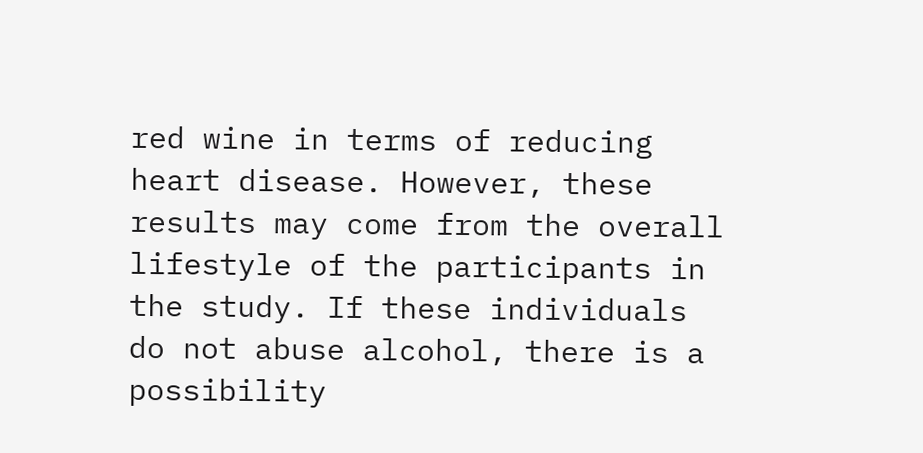red wine in terms of reducing heart disease. However, these results may come from the overall lifestyle of the participants in the study. If these individuals do not abuse alcohol, there is a possibility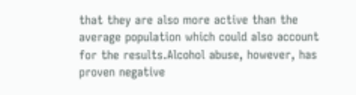that they are also more active than the average population which could also account for the results.Alcohol abuse, however, has proven negative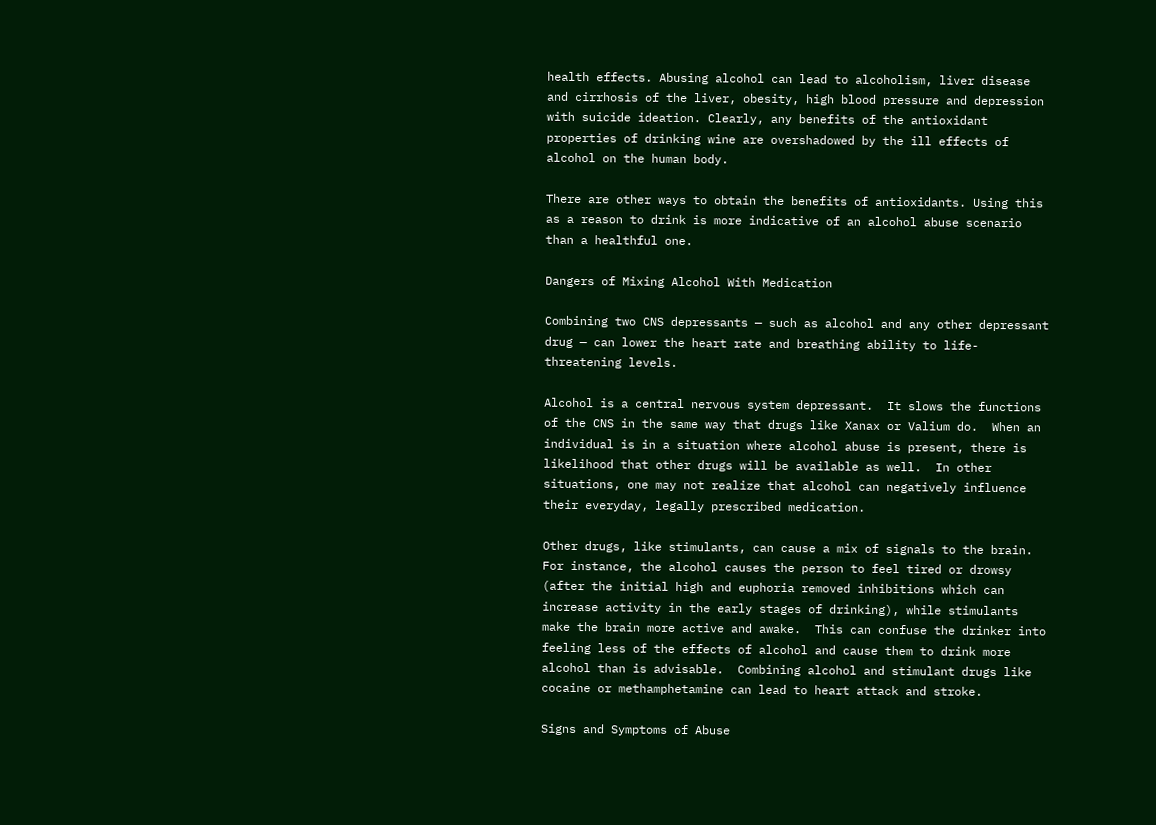health effects. Abusing alcohol can lead to alcoholism, liver disease and cirrhosis of the liver, obesity, high blood pressure and depression with suicide ideation. Clearly, any benefits of the antioxidant properties of drinking wine are overshadowed by the ill effects of alcohol on the human body.

There are other ways to obtain the benefits of antioxidants. Using this as a reason to drink is more indicative of an alcohol abuse scenario than a healthful one.

Dangers of Mixing Alcohol With Medication

Combining two CNS depressants — such as alcohol and any other depressant drug — can lower the heart rate and breathing ability to life-threatening levels.

Alcohol is a central nervous system depressant.  It slows the functions of the CNS in the same way that drugs like Xanax or Valium do.  When an individual is in a situation where alcohol abuse is present, there is likelihood that other drugs will be available as well.  In other situations, one may not realize that alcohol can negatively influence their everyday, legally prescribed medication.

Other drugs, like stimulants, can cause a mix of signals to the brain.  For instance, the alcohol causes the person to feel tired or drowsy (after the initial high and euphoria removed inhibitions which can increase activity in the early stages of drinking), while stimulants make the brain more active and awake.  This can confuse the drinker into feeling less of the effects of alcohol and cause them to drink more alcohol than is advisable.  Combining alcohol and stimulant drugs like cocaine or methamphetamine can lead to heart attack and stroke.

Signs and Symptoms of Abuse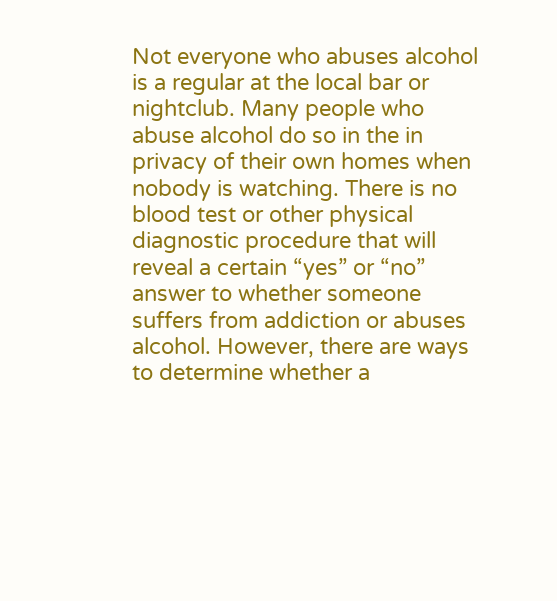Not everyone who abuses alcohol is a regular at the local bar or nightclub. Many people who abuse alcohol do so in the in privacy of their own homes when nobody is watching. There is no blood test or other physical diagnostic procedure that will reveal a certain “yes” or “no” answer to whether someone suffers from addiction or abuses alcohol. However, there are ways to determine whether a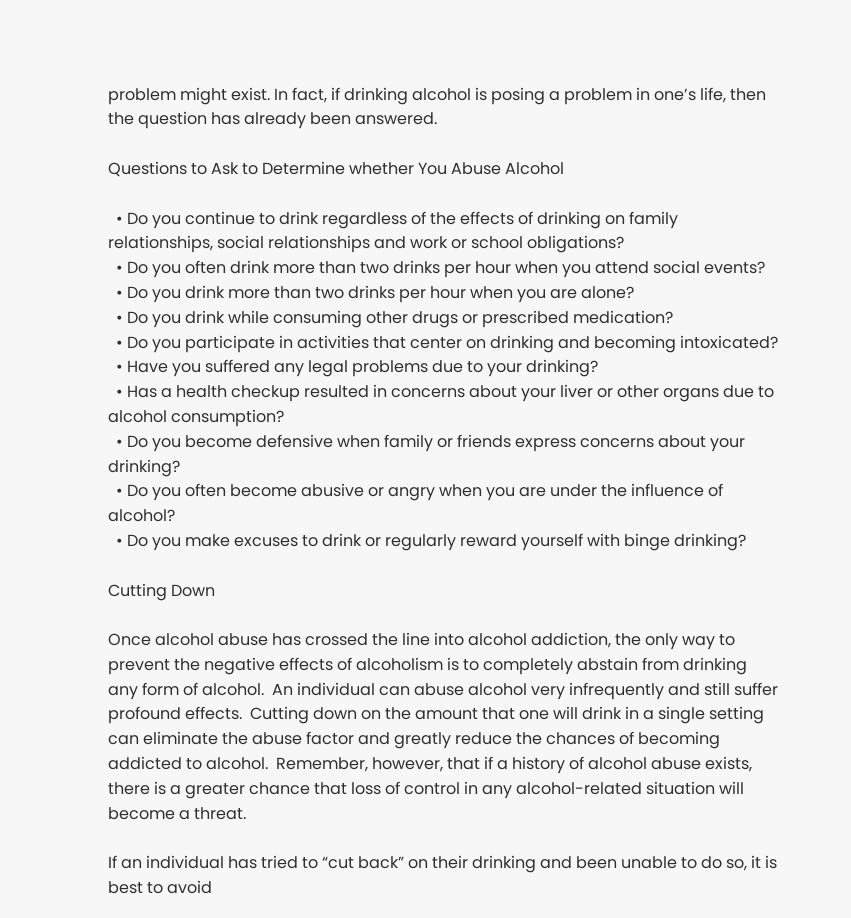problem might exist. In fact, if drinking alcohol is posing a problem in one’s life, then the question has already been answered.

Questions to Ask to Determine whether You Abuse Alcohol

  • Do you continue to drink regardless of the effects of drinking on family relationships, social relationships and work or school obligations?
  • Do you often drink more than two drinks per hour when you attend social events?
  • Do you drink more than two drinks per hour when you are alone?
  • Do you drink while consuming other drugs or prescribed medication?
  • Do you participate in activities that center on drinking and becoming intoxicated?
  • Have you suffered any legal problems due to your drinking?
  • Has a health checkup resulted in concerns about your liver or other organs due to alcohol consumption?
  • Do you become defensive when family or friends express concerns about your drinking?
  • Do you often become abusive or angry when you are under the influence of alcohol?
  • Do you make excuses to drink or regularly reward yourself with binge drinking?

Cutting Down

Once alcohol abuse has crossed the line into alcohol addiction, the only way to prevent the negative effects of alcoholism is to completely abstain from drinking any form of alcohol.  An individual can abuse alcohol very infrequently and still suffer profound effects.  Cutting down on the amount that one will drink in a single setting can eliminate the abuse factor and greatly reduce the chances of becoming addicted to alcohol.  Remember, however, that if a history of alcohol abuse exists, there is a greater chance that loss of control in any alcohol-related situation will become a threat.

If an individual has tried to “cut back” on their drinking and been unable to do so, it is best to avoid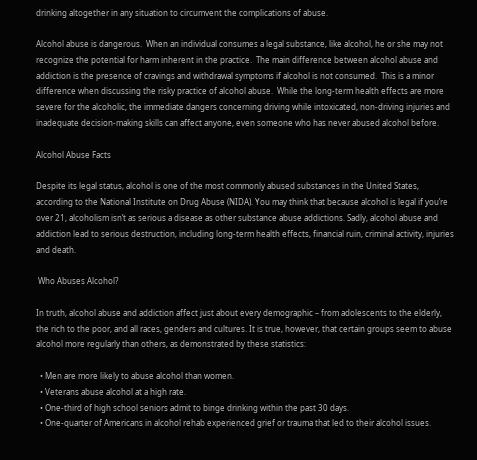drinking altogether in any situation to circumvent the complications of abuse.

Alcohol abuse is dangerous.  When an individual consumes a legal substance, like alcohol, he or she may not recognize the potential for harm inherent in the practice.  The main difference between alcohol abuse and addiction is the presence of cravings and withdrawal symptoms if alcohol is not consumed.  This is a minor difference when discussing the risky practice of alcohol abuse.  While the long-term health effects are more severe for the alcoholic, the immediate dangers concerning driving while intoxicated, non-driving injuries and inadequate decision-making skills can affect anyone, even someone who has never abused alcohol before.

Alcohol Abuse Facts

Despite its legal status, alcohol is one of the most commonly abused substances in the United States, according to the National Institute on Drug Abuse (NIDA). You may think that because alcohol is legal if you’re over 21, alcoholism isn’t as serious a disease as other substance abuse addictions. Sadly, alcohol abuse and addiction lead to serious destruction, including long-term health effects, financial ruin, criminal activity, injuries and death.

 Who Abuses Alcohol?

In truth, alcohol abuse and addiction affect just about every demographic – from adolescents to the elderly, the rich to the poor, and all races, genders and cultures. It is true, however, that certain groups seem to abuse alcohol more regularly than others, as demonstrated by these statistics:

  • Men are more likely to abuse alcohol than women.
  • Veterans abuse alcohol at a high rate.
  • One-third of high school seniors admit to binge drinking within the past 30 days.
  • One-quarter of Americans in alcohol rehab experienced grief or trauma that led to their alcohol issues.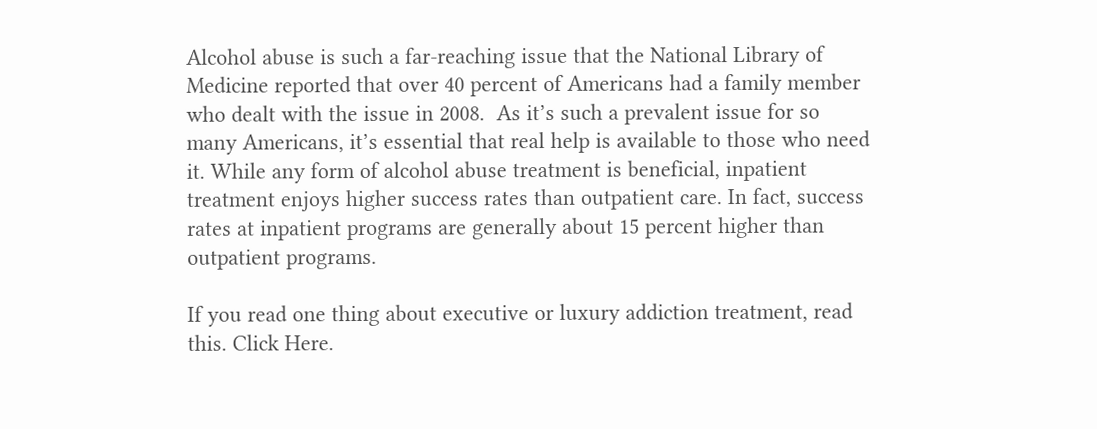Alcohol abuse is such a far-reaching issue that the National Library of Medicine reported that over 40 percent of Americans had a family member who dealt with the issue in 2008.  As it’s such a prevalent issue for so many Americans, it’s essential that real help is available to those who need it. While any form of alcohol abuse treatment is beneficial, inpatient treatment enjoys higher success rates than outpatient care. In fact, success rates at inpatient programs are generally about 15 percent higher than outpatient programs.

If you read one thing about executive or luxury addiction treatment, read this. Click Here.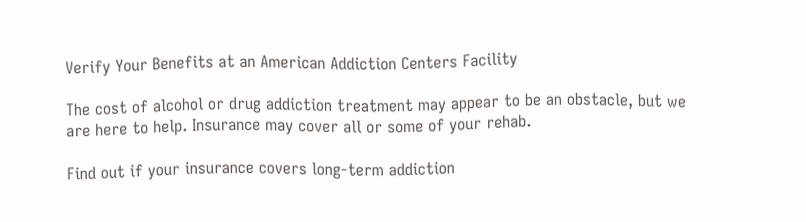Verify Your Benefits at an American Addiction Centers Facility

The cost of alcohol or drug addiction treatment may appear to be an obstacle, but we are here to help. Insurance may cover all or some of your rehab.

Find out if your insurance covers long-term addiction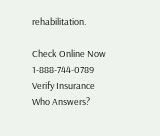rehabilitation.

Check Online Now
1-888-744-0789 Verify Insurance
Who Answers?